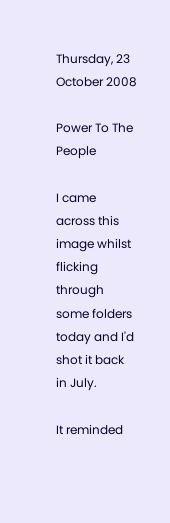Thursday, 23 October 2008

Power To The People

I came across this image whilst flicking through some folders today and I'd shot it back in July.

It reminded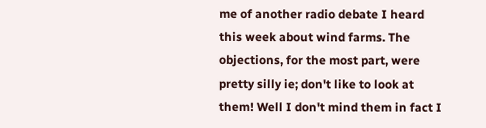me of another radio debate I heard this week about wind farms. The objections, for the most part, were pretty silly ie; don't like to look at them! Well I don't mind them in fact I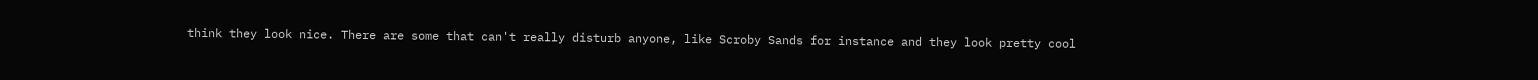think they look nice. There are some that can't really disturb anyone, like Scroby Sands for instance and they look pretty cool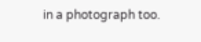in a photograph too.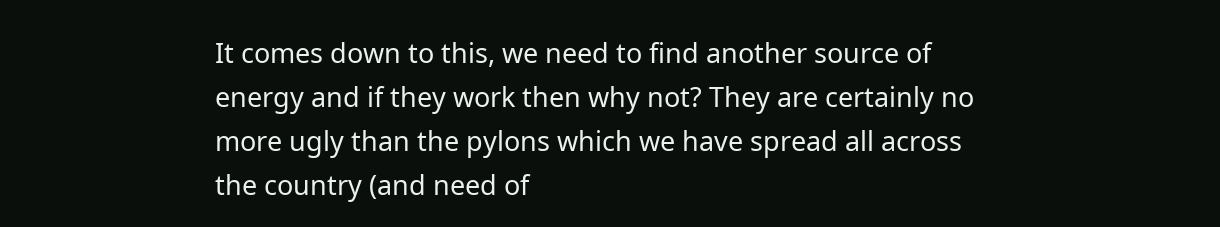It comes down to this, we need to find another source of energy and if they work then why not? They are certainly no more ugly than the pylons which we have spread all across the country (and need of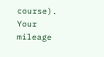course). Your mileage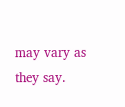may vary as they say.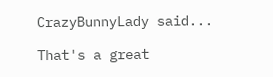CrazyBunnyLady said...

That's a great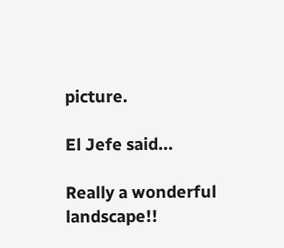picture.

El Jefe said...

Really a wonderful landscape!!